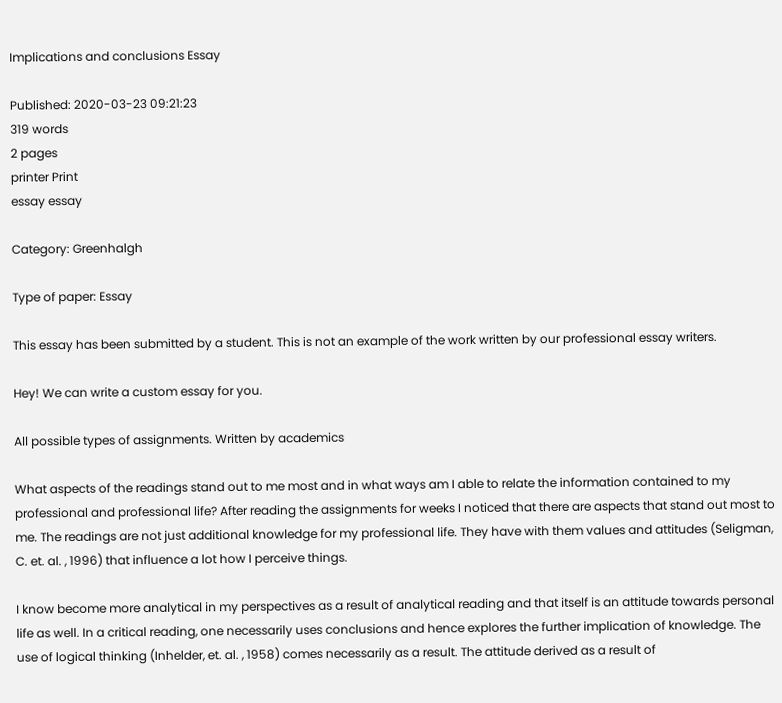Implications and conclusions Essay

Published: 2020-03-23 09:21:23
319 words
2 pages
printer Print
essay essay

Category: Greenhalgh

Type of paper: Essay

This essay has been submitted by a student. This is not an example of the work written by our professional essay writers.

Hey! We can write a custom essay for you.

All possible types of assignments. Written by academics

What aspects of the readings stand out to me most and in what ways am I able to relate the information contained to my professional and professional life? After reading the assignments for weeks I noticed that there are aspects that stand out most to me. The readings are not just additional knowledge for my professional life. They have with them values and attitudes (Seligman, C. et. al. , 1996) that influence a lot how I perceive things.

I know become more analytical in my perspectives as a result of analytical reading and that itself is an attitude towards personal life as well. In a critical reading, one necessarily uses conclusions and hence explores the further implication of knowledge. The use of logical thinking (Inhelder, et. al. , 1958) comes necessarily as a result. The attitude derived as a result of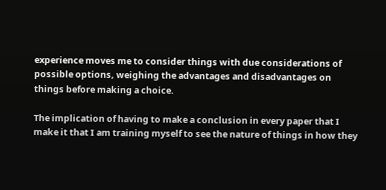experience moves me to consider things with due considerations of possible options, weighing the advantages and disadvantages on things before making a choice.

The implication of having to make a conclusion in every paper that I make it that I am training myself to see the nature of things in how they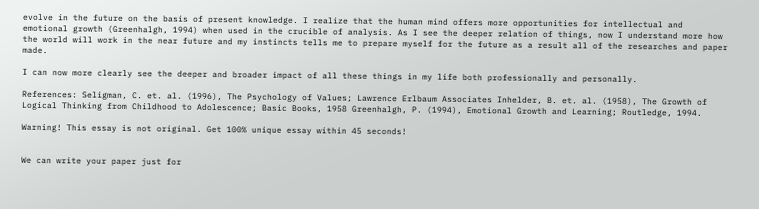evolve in the future on the basis of present knowledge. I realize that the human mind offers more opportunities for intellectual and emotional growth (Greenhalgh, 1994) when used in the crucible of analysis. As I see the deeper relation of things, now I understand more how the world will work in the near future and my instincts tells me to prepare myself for the future as a result all of the researches and paper made.

I can now more clearly see the deeper and broader impact of all these things in my life both professionally and personally.

References: Seligman, C. et. al. (1996), The Psychology of Values; Lawrence Erlbaum Associates Inhelder, B. et. al. (1958), The Growth of Logical Thinking from Childhood to Adolescence; Basic Books, 1958 Greenhalgh, P. (1994), Emotional Growth and Learning; Routledge, 1994.

Warning! This essay is not original. Get 100% unique essay within 45 seconds!


We can write your paper just for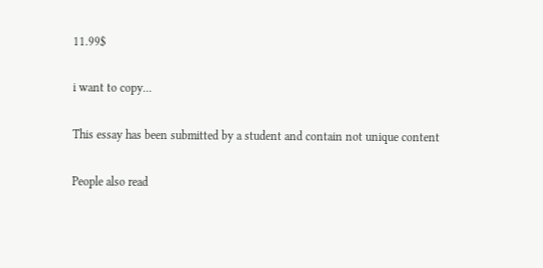11.99$

i want to copy...

This essay has been submitted by a student and contain not unique content

People also read